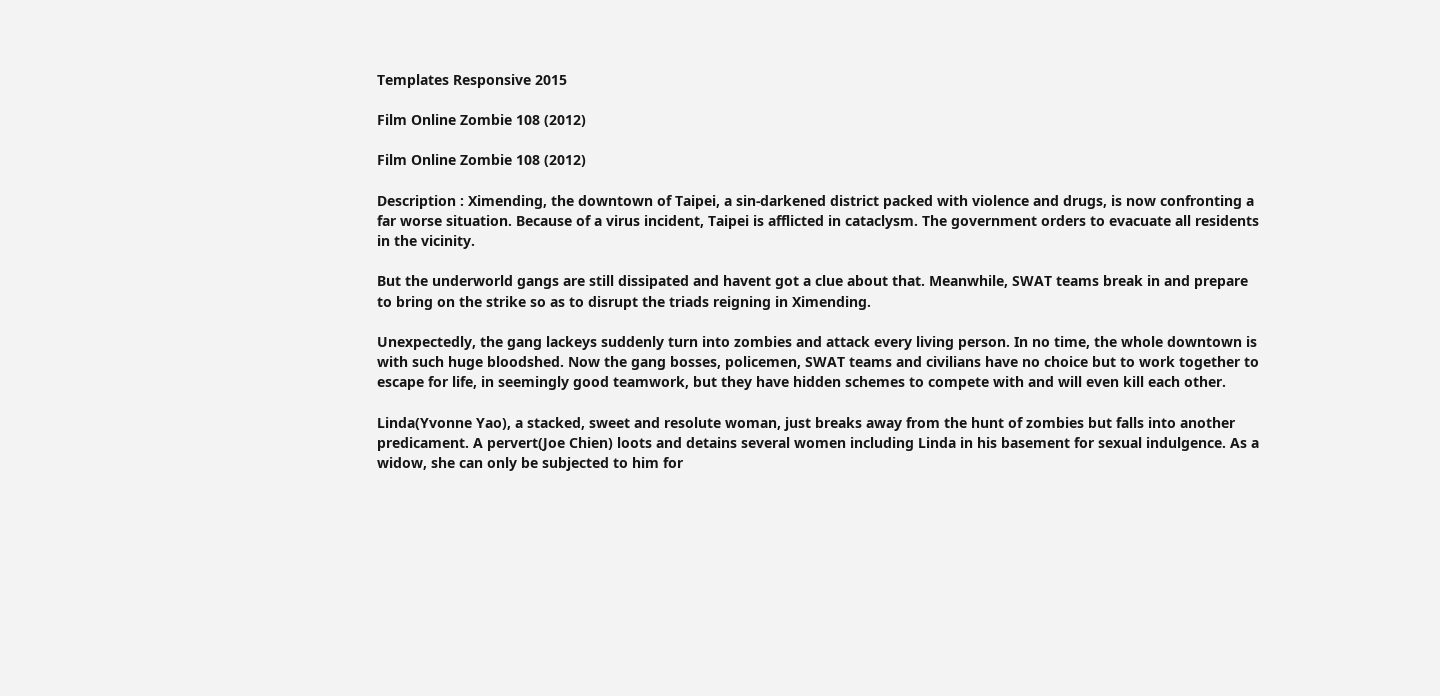Templates Responsive 2015

Film Online Zombie 108 (2012)

Film Online Zombie 108 (2012)

Description : Ximending, the downtown of Taipei, a sin-darkened district packed with violence and drugs, is now confronting a far worse situation. Because of a virus incident, Taipei is afflicted in cataclysm. The government orders to evacuate all residents in the vicinity.

But the underworld gangs are still dissipated and havent got a clue about that. Meanwhile, SWAT teams break in and prepare to bring on the strike so as to disrupt the triads reigning in Ximending.

Unexpectedly, the gang lackeys suddenly turn into zombies and attack every living person. In no time, the whole downtown is with such huge bloodshed. Now the gang bosses, policemen, SWAT teams and civilians have no choice but to work together to escape for life, in seemingly good teamwork, but they have hidden schemes to compete with and will even kill each other.

Linda(Yvonne Yao), a stacked, sweet and resolute woman, just breaks away from the hunt of zombies but falls into another predicament. A pervert(Joe Chien) loots and detains several women including Linda in his basement for sexual indulgence. As a widow, she can only be subjected to him for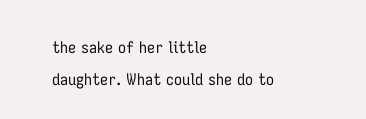the sake of her little daughter. What could she do to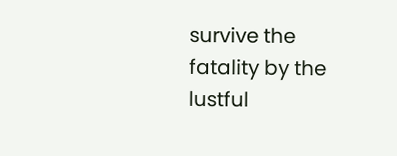survive the fatality by the lustful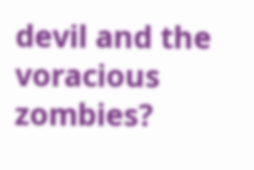devil and the voracious zombies?